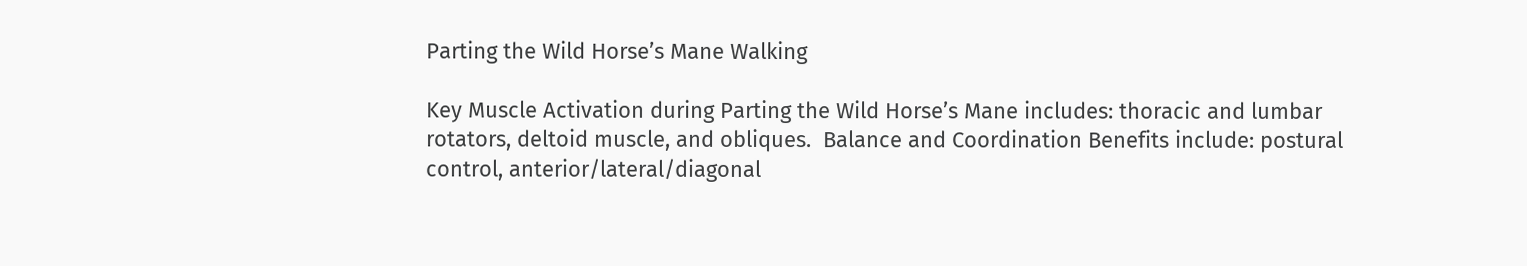Parting the Wild Horse’s Mane Walking

Key Muscle Activation during Parting the Wild Horse’s Mane includes: thoracic and lumbar rotators, deltoid muscle, and obliques.  Balance and Coordination Benefits include: postural control, anterior/lateral/diagonal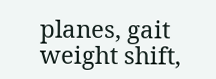planes, gait weight shift,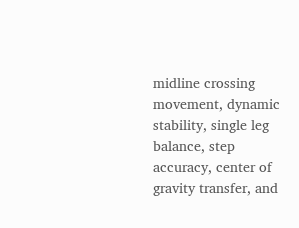midline crossing movement, dynamic stability, single leg balance, step accuracy, center of gravity transfer, and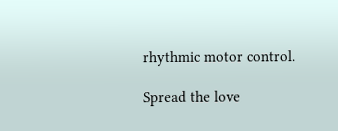rhythmic motor control.

Spread the love